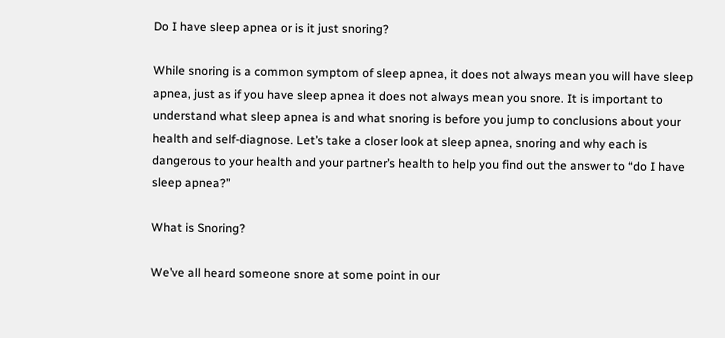Do I have sleep apnea or is it just snoring?

While snoring is a common symptom of sleep apnea, it does not always mean you will have sleep apnea, just as if you have sleep apnea it does not always mean you snore. It is important to understand what sleep apnea is and what snoring is before you jump to conclusions about your health and self-diagnose. Let’s take a closer look at sleep apnea, snoring and why each is dangerous to your health and your partner’s health to help you find out the answer to “do I have sleep apnea?”

What is Snoring?

We’ve all heard someone snore at some point in our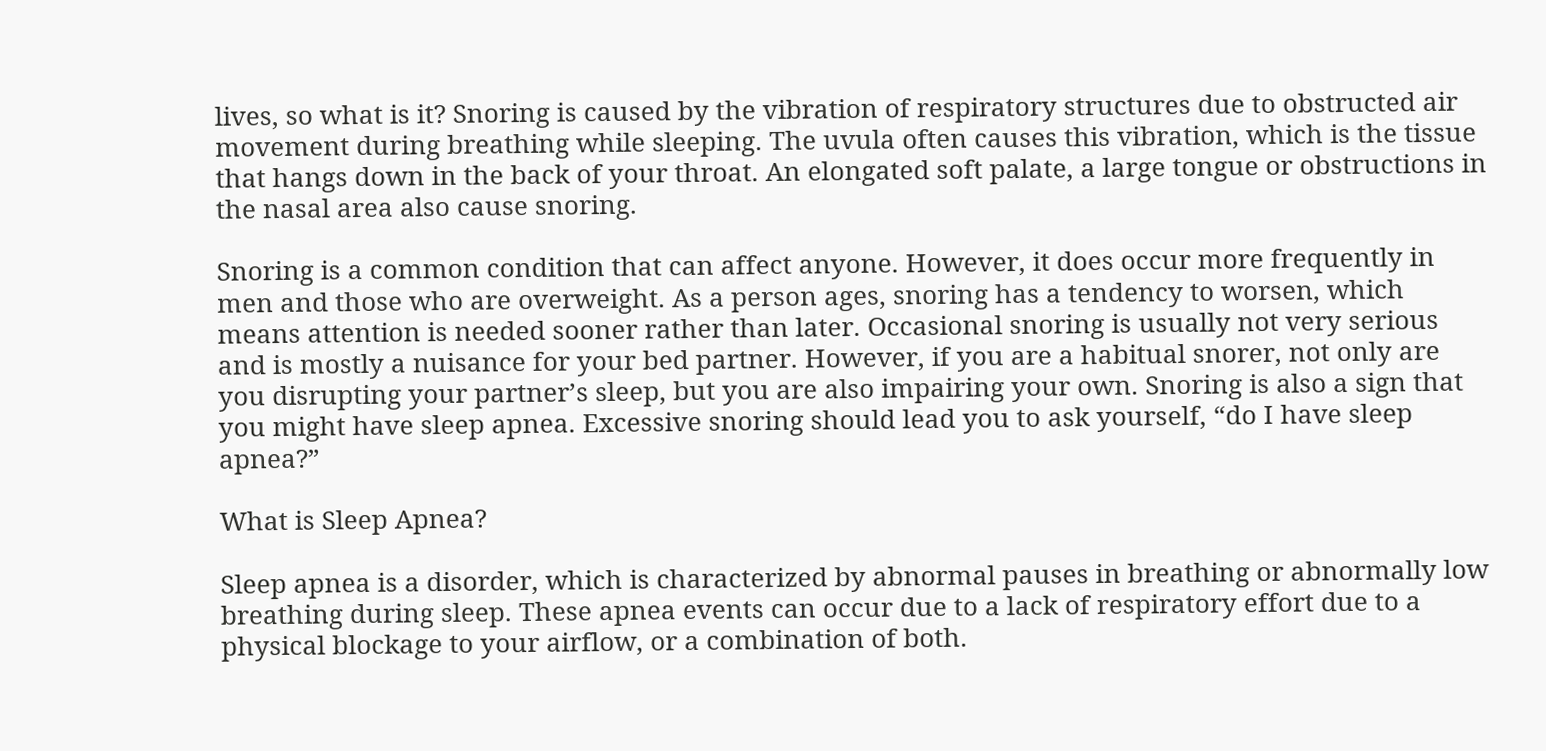lives, so what is it? Snoring is caused by the vibration of respiratory structures due to obstructed air movement during breathing while sleeping. The uvula often causes this vibration, which is the tissue that hangs down in the back of your throat. An elongated soft palate, a large tongue or obstructions in the nasal area also cause snoring.

Snoring is a common condition that can affect anyone. However, it does occur more frequently in men and those who are overweight. As a person ages, snoring has a tendency to worsen, which means attention is needed sooner rather than later. Occasional snoring is usually not very serious and is mostly a nuisance for your bed partner. However, if you are a habitual snorer, not only are you disrupting your partner’s sleep, but you are also impairing your own. Snoring is also a sign that you might have sleep apnea. Excessive snoring should lead you to ask yourself, “do I have sleep apnea?”

What is Sleep Apnea?

Sleep apnea is a disorder, which is characterized by abnormal pauses in breathing or abnormally low breathing during sleep. These apnea events can occur due to a lack of respiratory effort due to a physical blockage to your airflow, or a combination of both.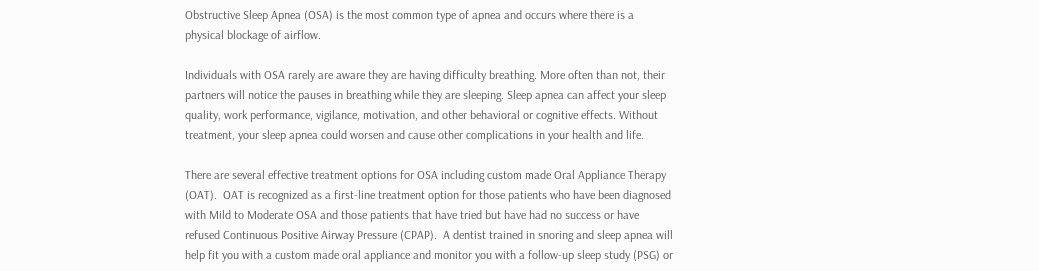Obstructive Sleep Apnea (OSA) is the most common type of apnea and occurs where there is a physical blockage of airflow.

Individuals with OSA rarely are aware they are having difficulty breathing. More often than not, their partners will notice the pauses in breathing while they are sleeping. Sleep apnea can affect your sleep quality, work performance, vigilance, motivation, and other behavioral or cognitive effects. Without treatment, your sleep apnea could worsen and cause other complications in your health and life.

There are several effective treatment options for OSA including custom made Oral Appliance Therapy (OAT).  OAT is recognized as a first-line treatment option for those patients who have been diagnosed with Mild to Moderate OSA and those patients that have tried but have had no success or have refused Continuous Positive Airway Pressure (CPAP).  A dentist trained in snoring and sleep apnea will help fit you with a custom made oral appliance and monitor you with a follow-up sleep study (PSG) or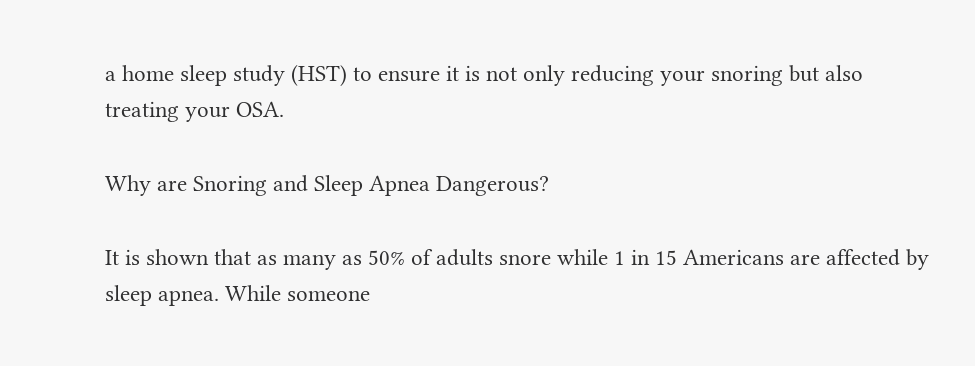a home sleep study (HST) to ensure it is not only reducing your snoring but also treating your OSA.

Why are Snoring and Sleep Apnea Dangerous?

It is shown that as many as 50% of adults snore while 1 in 15 Americans are affected by sleep apnea. While someone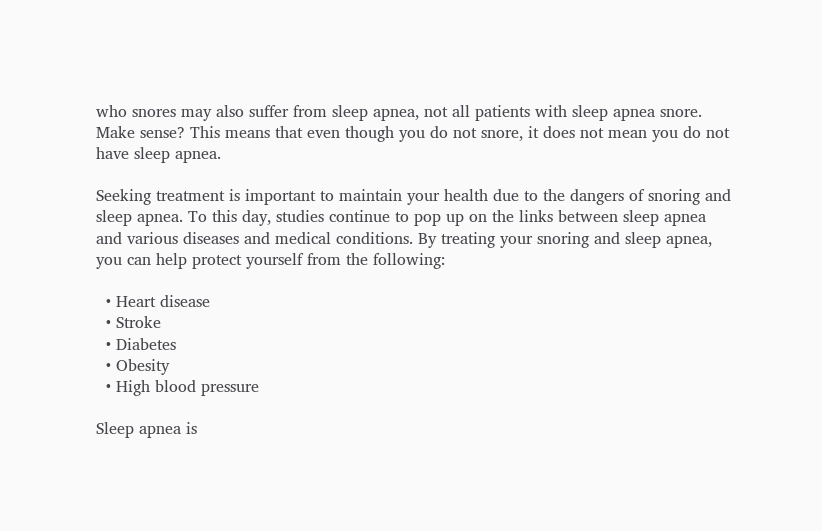who snores may also suffer from sleep apnea, not all patients with sleep apnea snore. Make sense? This means that even though you do not snore, it does not mean you do not have sleep apnea.

Seeking treatment is important to maintain your health due to the dangers of snoring and sleep apnea. To this day, studies continue to pop up on the links between sleep apnea and various diseases and medical conditions. By treating your snoring and sleep apnea, you can help protect yourself from the following:

  • Heart disease
  • Stroke
  • Diabetes
  • Obesity
  • High blood pressure

Sleep apnea is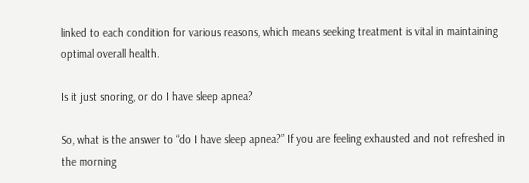linked to each condition for various reasons, which means seeking treatment is vital in maintaining optimal overall health.

Is it just snoring, or do I have sleep apnea?

So, what is the answer to “do I have sleep apnea?” If you are feeling exhausted and not refreshed in the morning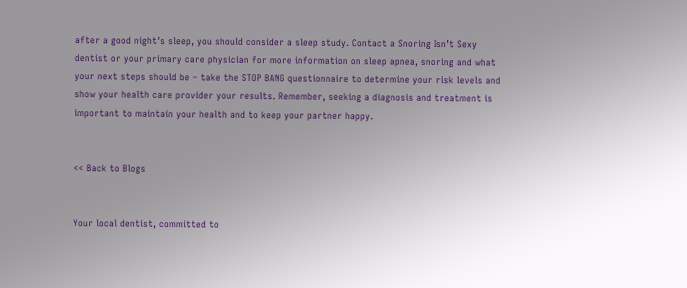after a good night’s sleep, you should consider a sleep study. Contact a Snoring Isn’t Sexy dentist or your primary care physician for more information on sleep apnea, snoring and what your next steps should be – take the STOP BANG questionnaire to determine your risk levels and show your health care provider your results. Remember, seeking a diagnosis and treatment is important to maintain your health and to keep your partner happy.


<< Back to Blogs


Your local dentist, committed to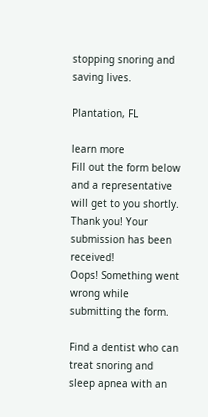stopping snoring and saving lives.

Plantation, FL

learn more
Fill out the form below and a representative will get to you shortly.
Thank you! Your submission has been received!
Oops! Something went wrong while submitting the form.

Find a dentist who can treat snoring and sleep apnea with an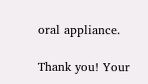oral appliance.

Thank you! Your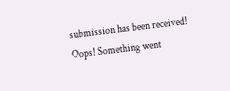submission has been received!
Oops! Something went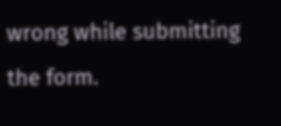wrong while submitting the form.